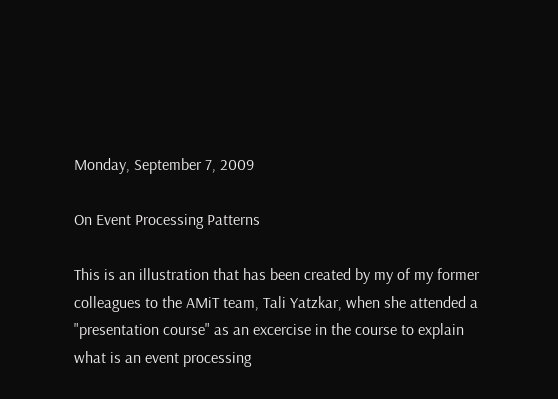Monday, September 7, 2009

On Event Processing Patterns

This is an illustration that has been created by my of my former colleagues to the AMiT team, Tali Yatzkar, when she attended a "presentation course" as an excercise in the course to explain what is an event processing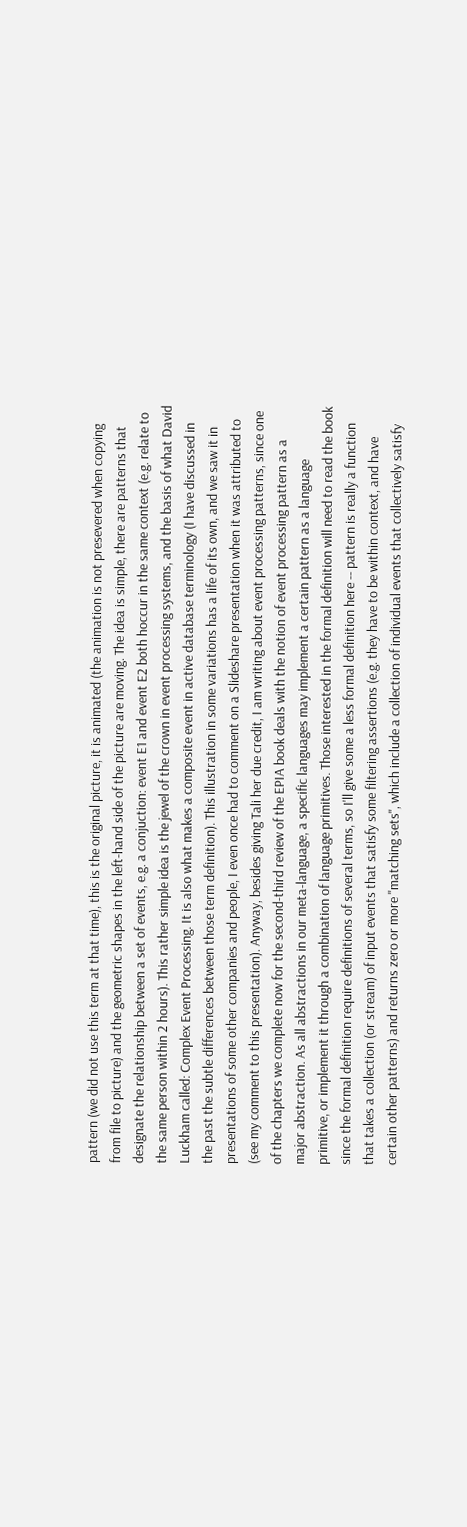pattern (we did not use this term at that time), this is the original picture, it is animated (the animation is not presevered when copying from file to picture) and the geometric shapes in the left-hand side of the picture are moving. The idea is simple, there are patterns that designate the relationship between a set of events, e.g. a conjuction: event E1 and event E2 both hoccur in the same context (e.g. relate to the same person within 2 hours). This rather simple idea is the jewel of the crown in event processing systems, and the basis of what David Luckham called: Complex Event Processing. It is also what makes a composite event in active database terminology (I have discussed in the past the subtle differences between those term definition). This illustration in some variations has a life of its own, and we saw it in presentations of some other companies and people, I even once had to comment on a Slideshare presentation when it was attributed to (see my comment to this presentation). Anyway, besides giving Tali her due credit, I am writing about event processing patterns, since one of the chapters we complete now for the second-third review of the EPIA book deals with the notion of event processing pattern as a major abstraction. As all abstractions in our meta-language, a specific languages may implement a certain pattern as a language primitive, or implement it through a combination of language primitives. Those interested in the formal definition will need to read the book since the formal definition require definitions of several terms, so I'll give some a less formal definition here -- pattern is really a function that takes a collection (or stream) of input events that satisfy some filtering assertions (e.g. they have to be within context, and have certain other patterns) and returns zero or more "matching sets", which include a collection of individual events that collectively satisfy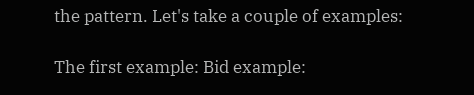the pattern. Let's take a couple of examples:

The first example: Bid example: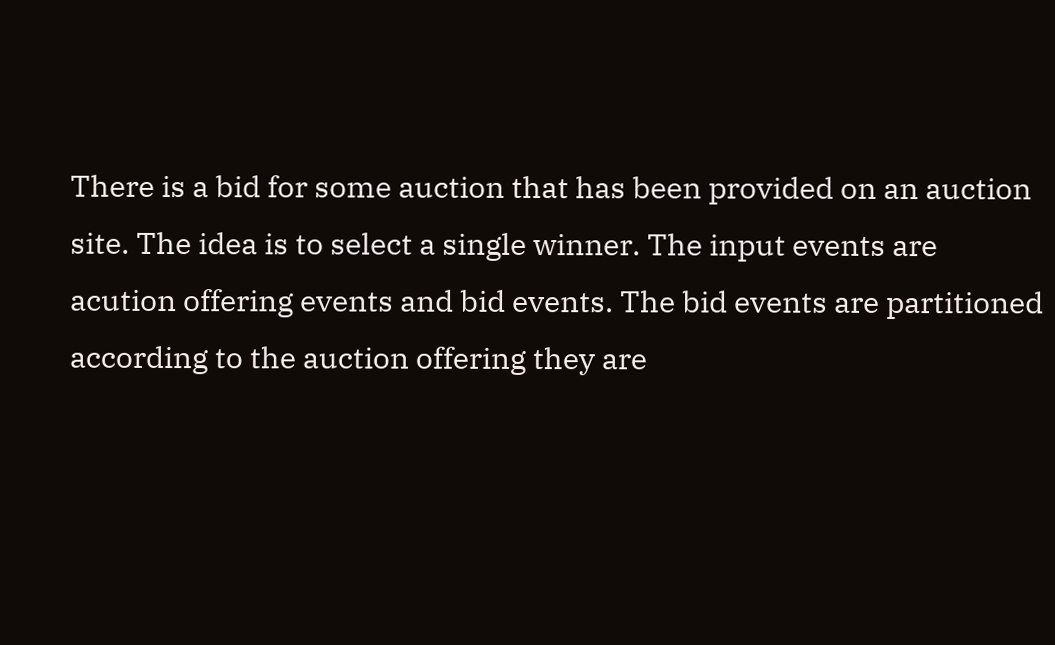There is a bid for some auction that has been provided on an auction site. The idea is to select a single winner. The input events are acution offering events and bid events. The bid events are partitioned according to the auction offering they are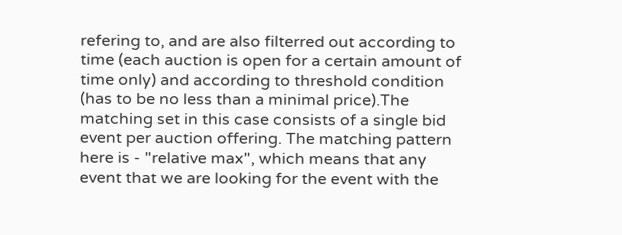refering to, and are also filterred out according to time (each auction is open for a certain amount of time only) and according to threshold condition (has to be no less than a minimal price).The matching set in this case consists of a single bid event per auction offering. The matching pattern here is - "relative max", which means that any event that we are looking for the event with the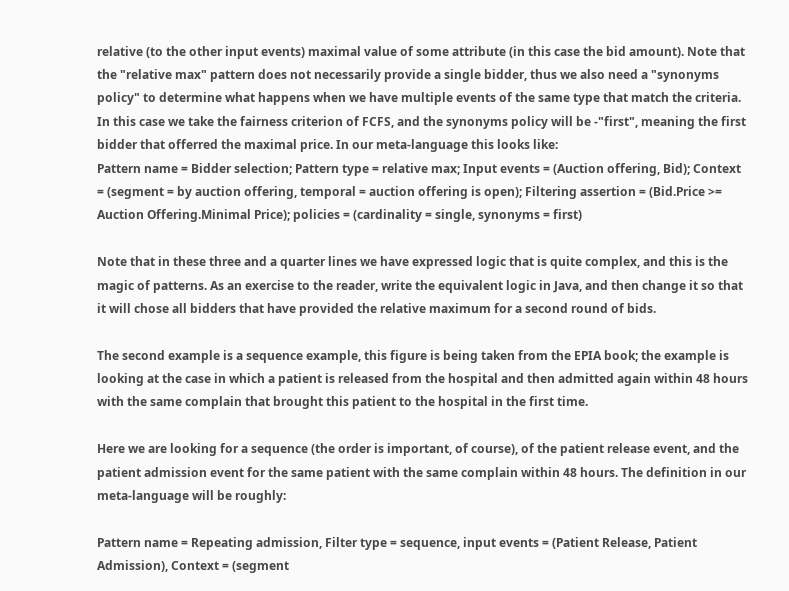relative (to the other input events) maximal value of some attribute (in this case the bid amount). Note that the "relative max" pattern does not necessarily provide a single bidder, thus we also need a "synonyms policy" to determine what happens when we have multiple events of the same type that match the criteria. In this case we take the fairness criterion of FCFS, and the synonyms policy will be -"first", meaning the first bidder that offerred the maximal price. In our meta-language this looks like:
Pattern name = Bidder selection; Pattern type = relative max; Input events = (Auction offering, Bid); Context = (segment = by auction offering, temporal = auction offering is open); Filtering assertion = (Bid.Price >= Auction Offering.Minimal Price); policies = (cardinality = single, synonyms = first)

Note that in these three and a quarter lines we have expressed logic that is quite complex, and this is the magic of patterns. As an exercise to the reader, write the equivalent logic in Java, and then change it so that it will chose all bidders that have provided the relative maximum for a second round of bids.

The second example is a sequence example, this figure is being taken from the EPIA book; the example is looking at the case in which a patient is released from the hospital and then admitted again within 48 hours with the same complain that brought this patient to the hospital in the first time.

Here we are looking for a sequence (the order is important, of course), of the patient release event, and the patient admission event for the same patient with the same complain within 48 hours. The definition in our meta-language will be roughly:

Pattern name = Repeating admission, Filter type = sequence, input events = (Patient Release, Patient Admission), Context = (segment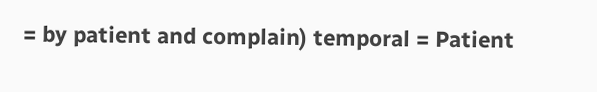= by patient and complain) temporal = Patient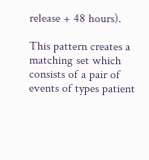release + 48 hours).

This pattern creates a matching set which consists of a pair of events of types patient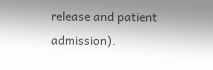release and patient admission).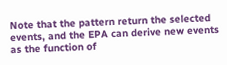Note that the pattern return the selected events, and the EPA can derive new events as the function of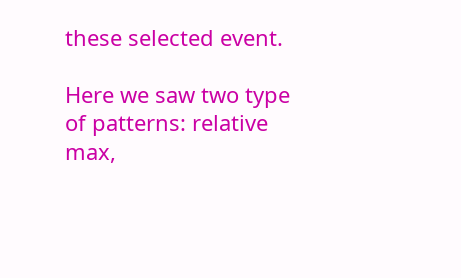these selected event.

Here we saw two type of patterns: relative max,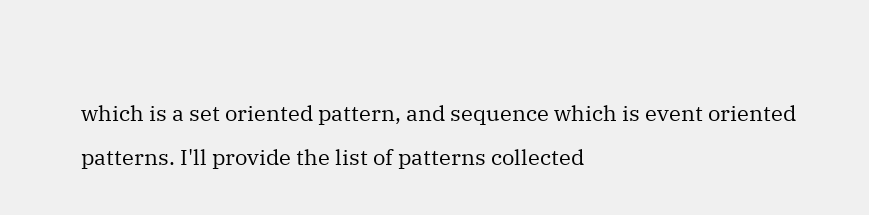which is a set oriented pattern, and sequence which is event oriented patterns. I'll provide the list of patterns collected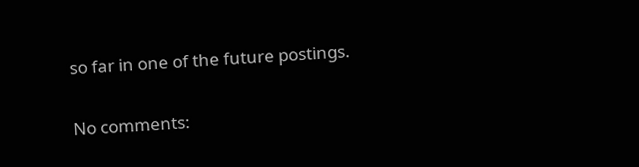so far in one of the future postings.

No comments: